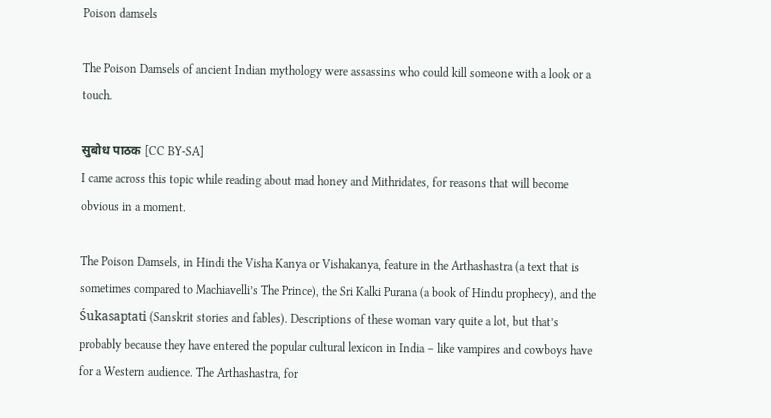Poison damsels

The Poison Damsels of ancient Indian mythology were assassins who could kill someone with a look or a touch.

सुबोध पाठक [CC BY-SA]
I came across this topic while reading about mad honey and Mithridates, for reasons that will become obvious in a moment.

The Poison Damsels, in Hindi the Visha Kanya or Vishakanya, feature in the Arthashastra (a text that is sometimes compared to Machiavelli’s The Prince), the Sri Kalki Purana (a book of Hindu prophecy), and the Śukasaptati (Sanskrit stories and fables). Descriptions of these woman vary quite a lot, but that’s probably because they have entered the popular cultural lexicon in India – like vampires and cowboys have for a Western audience. The Arthashastra, for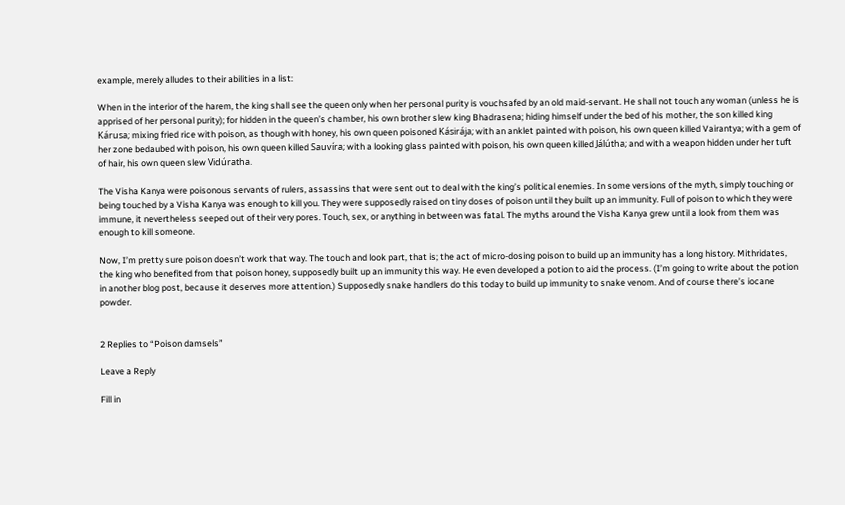example, merely alludes to their abilities in a list:

When in the interior of the harem, the king shall see the queen only when her personal purity is vouchsafed by an old maid-servant. He shall not touch any woman (unless he is apprised of her personal purity); for hidden in the queen’s chamber, his own brother slew king Bhadrasena; hiding himself under the bed of his mother, the son killed king Kárusa; mixing fried rice with poison, as though with honey, his own queen poisoned Kásirája; with an anklet painted with poison, his own queen killed Vairantya; with a gem of her zone bedaubed with poison, his own queen killed Sauvíra; with a looking glass painted with poison, his own queen killed Jálútha; and with a weapon hidden under her tuft of hair, his own queen slew Vidúratha.

The Visha Kanya were poisonous servants of rulers, assassins that were sent out to deal with the king’s political enemies. In some versions of the myth, simply touching or being touched by a Visha Kanya was enough to kill you. They were supposedly raised on tiny doses of poison until they built up an immunity. Full of poison to which they were immune, it nevertheless seeped out of their very pores. Touch, sex, or anything in between was fatal. The myths around the Visha Kanya grew until a look from them was enough to kill someone.

Now, I’m pretty sure poison doesn’t work that way. The touch and look part, that is; the act of micro-dosing poison to build up an immunity has a long history. Mithridates, the king who benefited from that poison honey, supposedly built up an immunity this way. He even developed a potion to aid the process. (I’m going to write about the potion in another blog post, because it deserves more attention.) Supposedly snake handlers do this today to build up immunity to snake venom. And of course there’s iocane powder.


2 Replies to “Poison damsels”

Leave a Reply

Fill in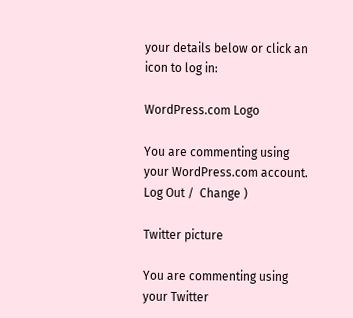your details below or click an icon to log in:

WordPress.com Logo

You are commenting using your WordPress.com account. Log Out /  Change )

Twitter picture

You are commenting using your Twitter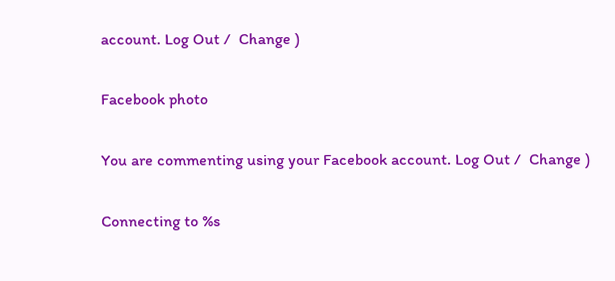account. Log Out /  Change )

Facebook photo

You are commenting using your Facebook account. Log Out /  Change )

Connecting to %s